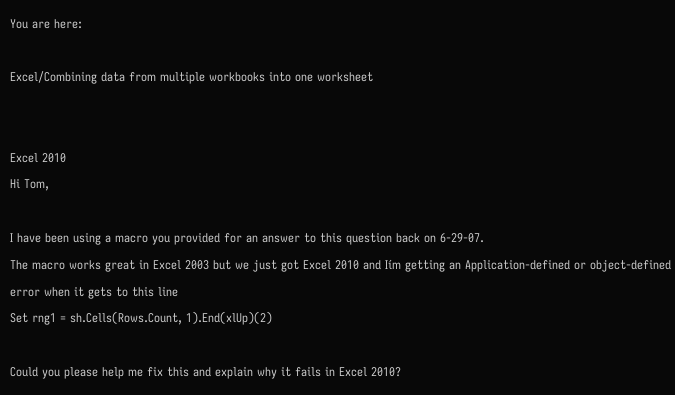You are here:

Excel/Combining data from multiple workbooks into one worksheet


Excel 2010
Hi Tom,

I have been using a macro you provided for an answer to this question back on 6-29-07.
The macro works great in Excel 2003 but we just got Excel 2010 and Iím getting an Application-defined or object-defined error when it gets to this line
Set rng1 = sh.Cells(Rows.Count, 1).End(xlUp)(2)

Could you please help me fix this and explain why it fails in Excel 2010?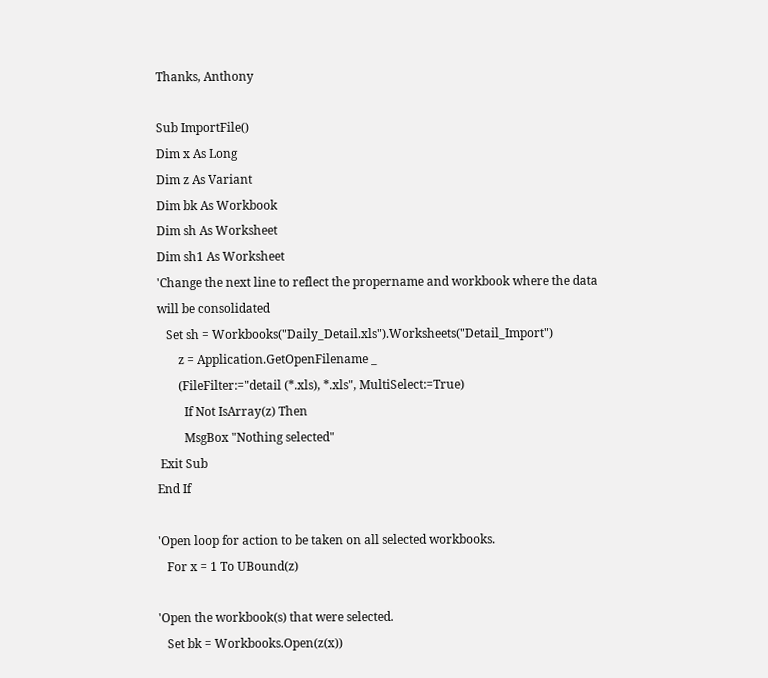Thanks, Anthony

Sub ImportFile()
Dim x As Long
Dim z As Variant
Dim bk As Workbook
Dim sh As Worksheet
Dim sh1 As Worksheet
'Change the next line to reflect the propername and workbook where the data will be consolidated
   Set sh = Workbooks("Daily_Detail.xls").Worksheets("Detail_Import")
       z = Application.GetOpenFilename _
       (FileFilter:="detail (*.xls), *.xls", MultiSelect:=True)
         If Not IsArray(z) Then
         MsgBox "Nothing selected"
 Exit Sub
End If

'Open loop for action to be taken on all selected workbooks.
   For x = 1 To UBound(z)

'Open the workbook(s) that were selected.
   Set bk = Workbooks.Open(z(x))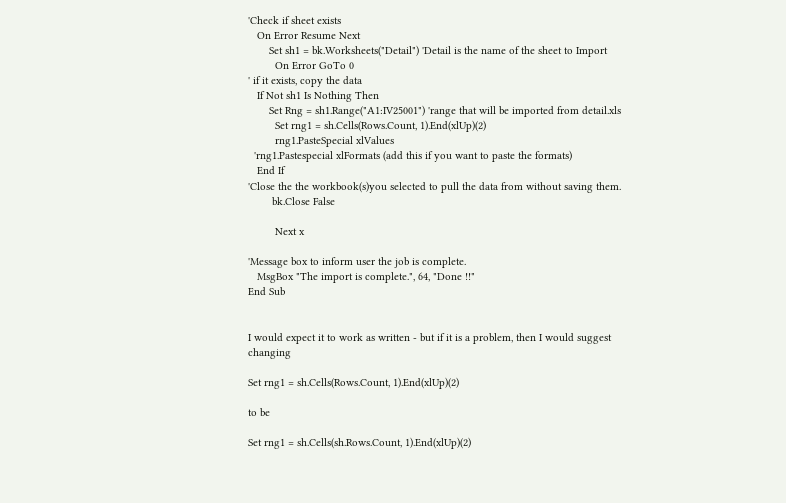'Check if sheet exists
   On Error Resume Next
       Set sh1 = bk.Worksheets("Detail") 'Detail is the name of the sheet to Import
         On Error GoTo 0
' if it exists, copy the data
   If Not sh1 Is Nothing Then
       Set Rng = sh1.Range("A1:IV25001") 'range that will be imported from detail.xls
         Set rng1 = sh.Cells(Rows.Count, 1).End(xlUp)(2)
         rng1.PasteSpecial xlValues
  'rng1.Pastespecial xlFormats (add this if you want to paste the formats)
   End If
'Close the the workbook(s)you selected to pull the data from without saving them.
        bk.Close False

         Next x

'Message box to inform user the job is complete.
   MsgBox "The import is complete.", 64, "Done !!"
End Sub


I would expect it to work as written - but if it is a problem, then I would suggest changing

Set rng1 = sh.Cells(Rows.Count, 1).End(xlUp)(2)

to be

Set rng1 = sh.Cells(sh.Rows.Count, 1).End(xlUp)(2)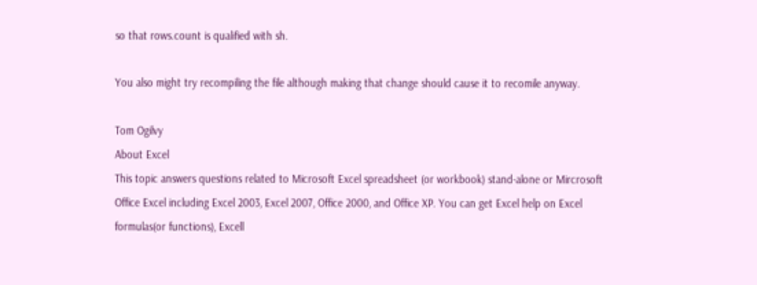so that rows.count is qualified with sh.

You also might try recompiling the file although making that change should cause it to recomile anyway.

Tom Ogilvy
About Excel
This topic answers questions related to Microsoft Excel spreadsheet (or workbook) stand-alone or Mircrosoft Office Excel including Excel 2003, Excel 2007, Office 2000, and Office XP. You can get Excel help on Excel formulas(or functions), Excell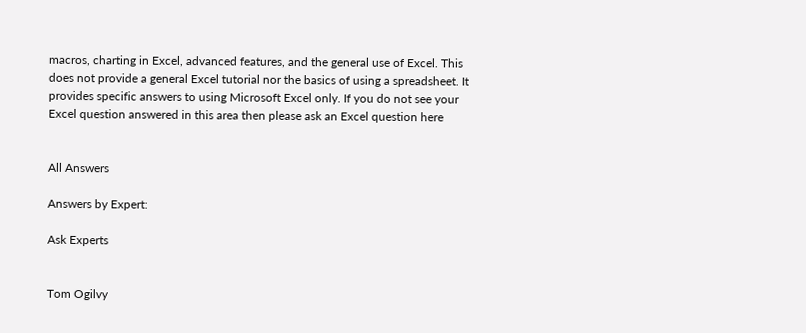macros, charting in Excel, advanced features, and the general use of Excel. This does not provide a general Excel tutorial nor the basics of using a spreadsheet. It provides specific answers to using Microsoft Excel only. If you do not see your Excel question answered in this area then please ask an Excel question here


All Answers

Answers by Expert:

Ask Experts


Tom Ogilvy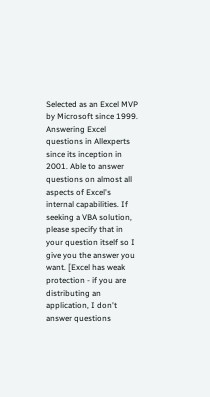Selected as an Excel MVP by Microsoft since 1999. Answering Excel questions in Allexperts since its inception in 2001. Able to answer questions on almost all aspects of Excel's internal capabilities. If seeking a VBA solution, please specify that in your question itself so I give you the answer you want. [Excel has weak protection - if you are distributing an application, I don't answer questions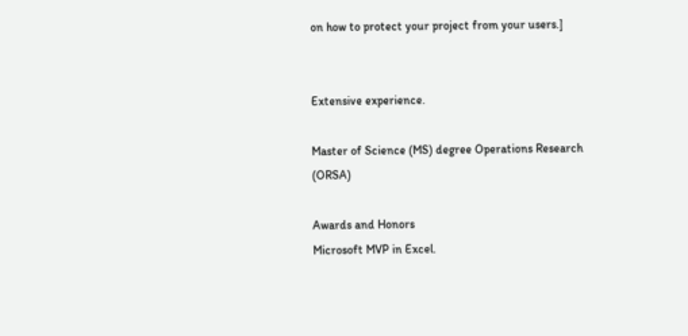on how to protect your project from your users.]


Extensive experience.

Master of Science (MS) degree Operations Research (ORSA)

Awards and Honors
Microsoft MVP in Excel.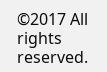©2017 All rights reserved.